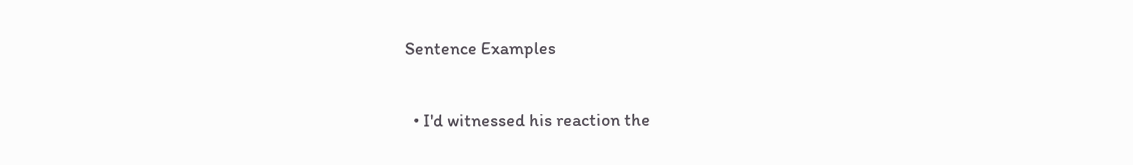Sentence Examples

  • I'd witnessed his reaction the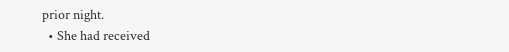prior night.
  • She had received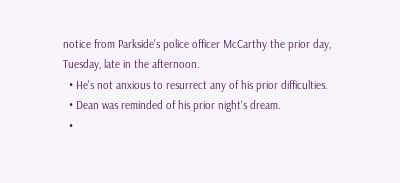notice from Parkside's police officer McCarthy the prior day, Tuesday, late in the afternoon.
  • He's not anxious to resurrect any of his prior difficulties.
  • Dean was reminded of his prior night's dream.
  •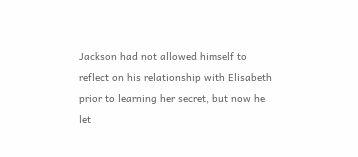Jackson had not allowed himself to reflect on his relationship with Elisabeth prior to learning her secret, but now he let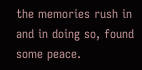the memories rush in and in doing so, found some peace.